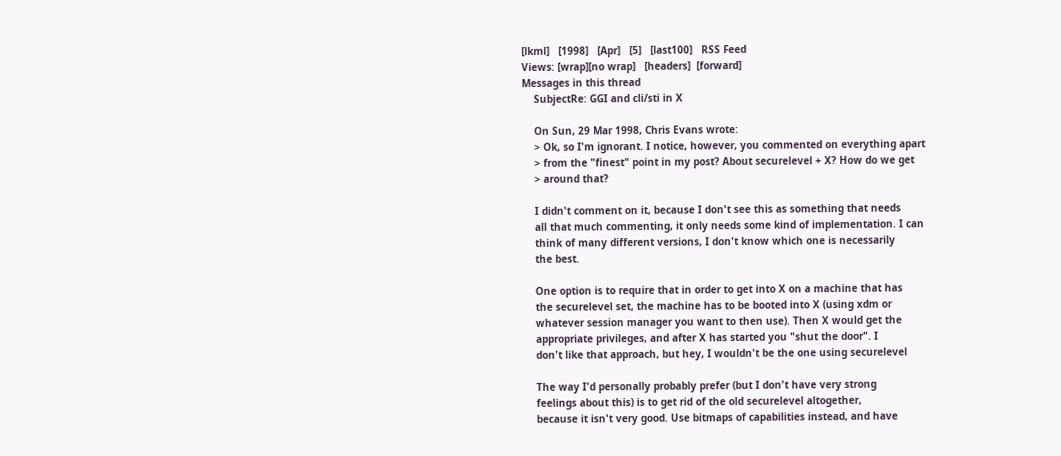[lkml]   [1998]   [Apr]   [5]   [last100]   RSS Feed
Views: [wrap][no wrap]   [headers]  [forward]
Messages in this thread
    SubjectRe: GGI and cli/sti in X

    On Sun, 29 Mar 1998, Chris Evans wrote:
    > Ok, so I'm ignorant. I notice, however, you commented on everything apart
    > from the "finest" point in my post? About securelevel + X? How do we get
    > around that?

    I didn't comment on it, because I don't see this as something that needs
    all that much commenting, it only needs some kind of implementation. I can
    think of many different versions, I don't know which one is necessarily
    the best.

    One option is to require that in order to get into X on a machine that has
    the securelevel set, the machine has to be booted into X (using xdm or
    whatever session manager you want to then use). Then X would get the
    appropriate privileges, and after X has started you "shut the door". I
    don't like that approach, but hey, I wouldn't be the one using securelevel

    The way I'd personally probably prefer (but I don't have very strong
    feelings about this) is to get rid of the old securelevel altogether,
    because it isn't very good. Use bitmaps of capabilities instead, and have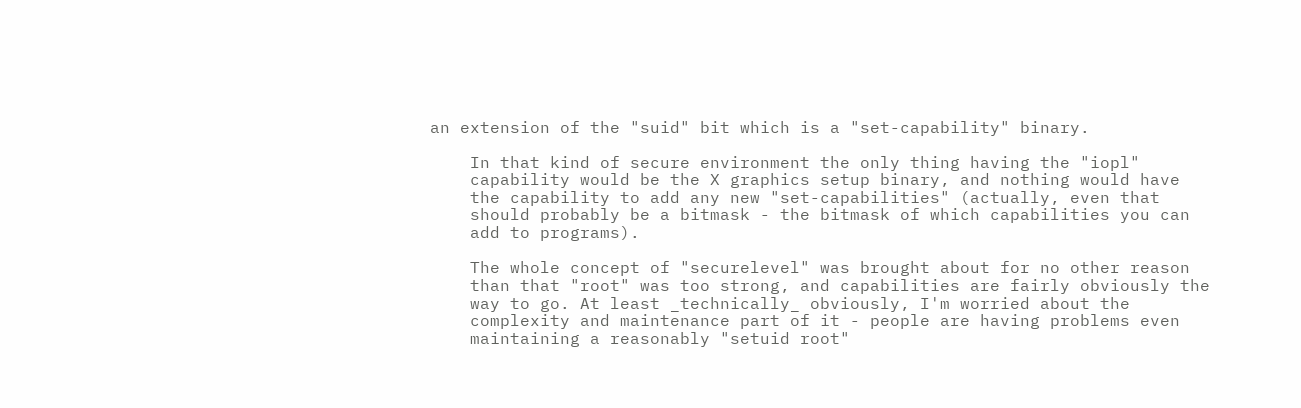an extension of the "suid" bit which is a "set-capability" binary.

    In that kind of secure environment the only thing having the "iopl"
    capability would be the X graphics setup binary, and nothing would have
    the capability to add any new "set-capabilities" (actually, even that
    should probably be a bitmask - the bitmask of which capabilities you can
    add to programs).

    The whole concept of "securelevel" was brought about for no other reason
    than that "root" was too strong, and capabilities are fairly obviously the
    way to go. At least _technically_ obviously, I'm worried about the
    complexity and maintenance part of it - people are having problems even
    maintaining a reasonably "setuid root"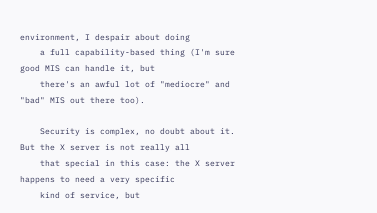environment, I despair about doing
    a full capability-based thing (I'm sure good MIS can handle it, but
    there's an awful lot of "mediocre" and "bad" MIS out there too).

    Security is complex, no doubt about it. But the X server is not really all
    that special in this case: the X server happens to need a very specific
    kind of service, but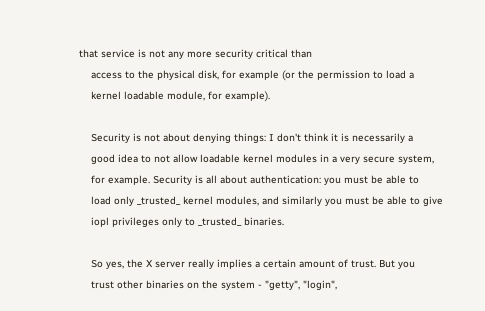that service is not any more security critical than
    access to the physical disk, for example (or the permission to load a
    kernel loadable module, for example).

    Security is not about denying things: I don't think it is necessarily a
    good idea to not allow loadable kernel modules in a very secure system,
    for example. Security is all about authentication: you must be able to
    load only _trusted_ kernel modules, and similarly you must be able to give
    iopl privileges only to _trusted_ binaries.

    So yes, the X server really implies a certain amount of trust. But you
    trust other binaries on the system - "getty", "login",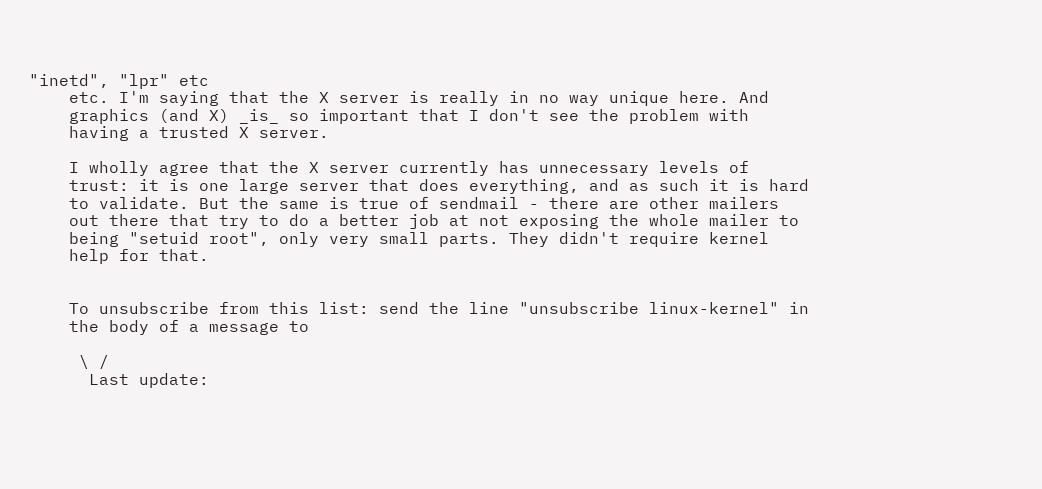"inetd", "lpr" etc
    etc. I'm saying that the X server is really in no way unique here. And
    graphics (and X) _is_ so important that I don't see the problem with
    having a trusted X server.

    I wholly agree that the X server currently has unnecessary levels of
    trust: it is one large server that does everything, and as such it is hard
    to validate. But the same is true of sendmail - there are other mailers
    out there that try to do a better job at not exposing the whole mailer to
    being "setuid root", only very small parts. They didn't require kernel
    help for that.


    To unsubscribe from this list: send the line "unsubscribe linux-kernel" in
    the body of a message to

     \ /
      Last update: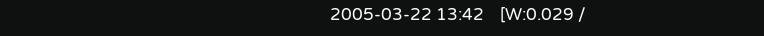2005-03-22 13:42    [W:0.029 /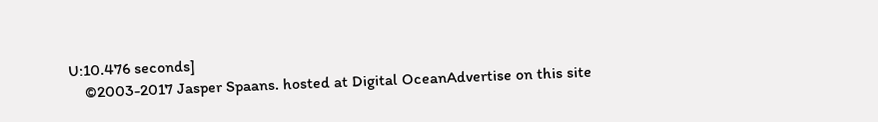U:10.476 seconds]
    ©2003-2017 Jasper Spaans. hosted at Digital OceanAdvertise on this site